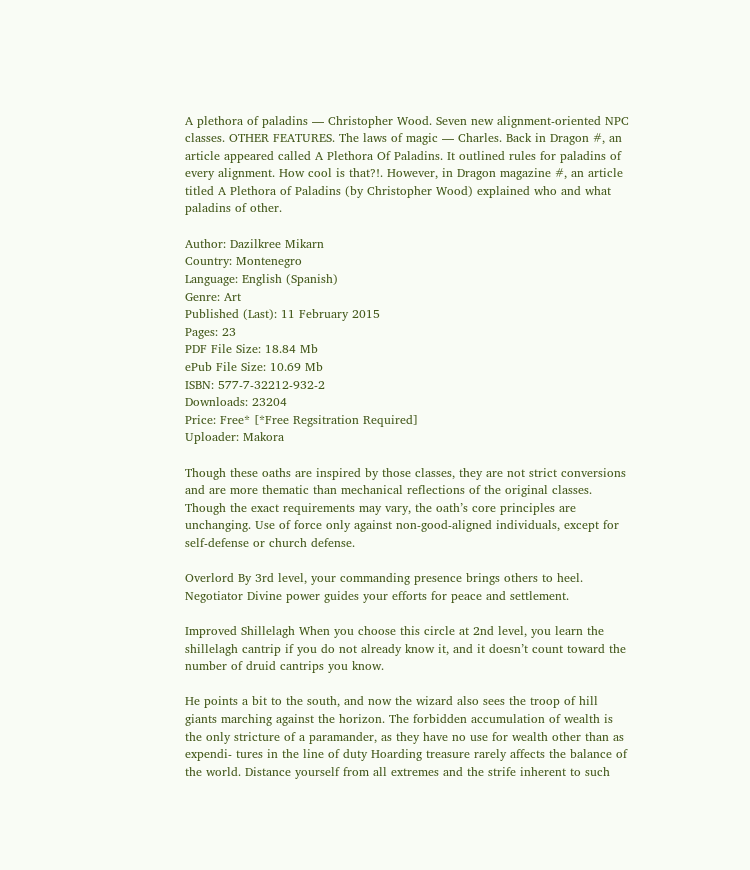A plethora of paladins — Christopher Wood. Seven new alignment-oriented NPC classes. OTHER FEATURES. The laws of magic — Charles. Back in Dragon #, an article appeared called A Plethora Of Paladins. It outlined rules for paladins of every alignment. How cool is that?!. However, in Dragon magazine #, an article titled A Plethora of Paladins (by Christopher Wood) explained who and what paladins of other.

Author: Dazilkree Mikarn
Country: Montenegro
Language: English (Spanish)
Genre: Art
Published (Last): 11 February 2015
Pages: 23
PDF File Size: 18.84 Mb
ePub File Size: 10.69 Mb
ISBN: 577-7-32212-932-2
Downloads: 23204
Price: Free* [*Free Regsitration Required]
Uploader: Makora

Though these oaths are inspired by those classes, they are not strict conversions and are more thematic than mechanical reflections of the original classes. Though the exact requirements may vary, the oath’s core principles are unchanging. Use of force only against non-good-aligned individuals, except for self-defense or church defense.

Overlord By 3rd level, your commanding presence brings others to heel. Negotiator Divine power guides your efforts for peace and settlement.

Improved Shillelagh When you choose this circle at 2nd level, you learn the shillelagh cantrip if you do not already know it, and it doesn’t count toward the number of druid cantrips you know.

He points a bit to the south, and now the wizard also sees the troop of hill giants marching against the horizon. The forbidden accumulation of wealth is the only stricture of a paramander, as they have no use for wealth other than as expendi- tures in the line of duty Hoarding treasure rarely affects the balance of the world. Distance yourself from all extremes and the strife inherent to such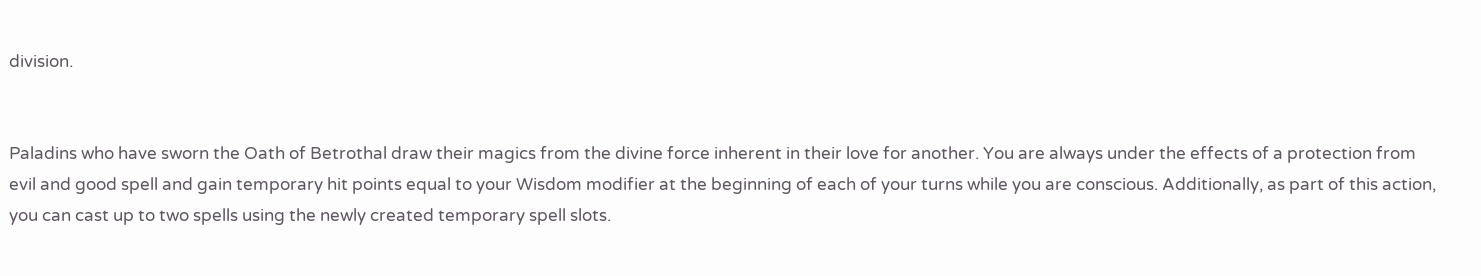division.


Paladins who have sworn the Oath of Betrothal draw their magics from the divine force inherent in their love for another. You are always under the effects of a protection from evil and good spell and gain temporary hit points equal to your Wisdom modifier at the beginning of each of your turns while you are conscious. Additionally, as part of this action, you can cast up to two spells using the newly created temporary spell slots.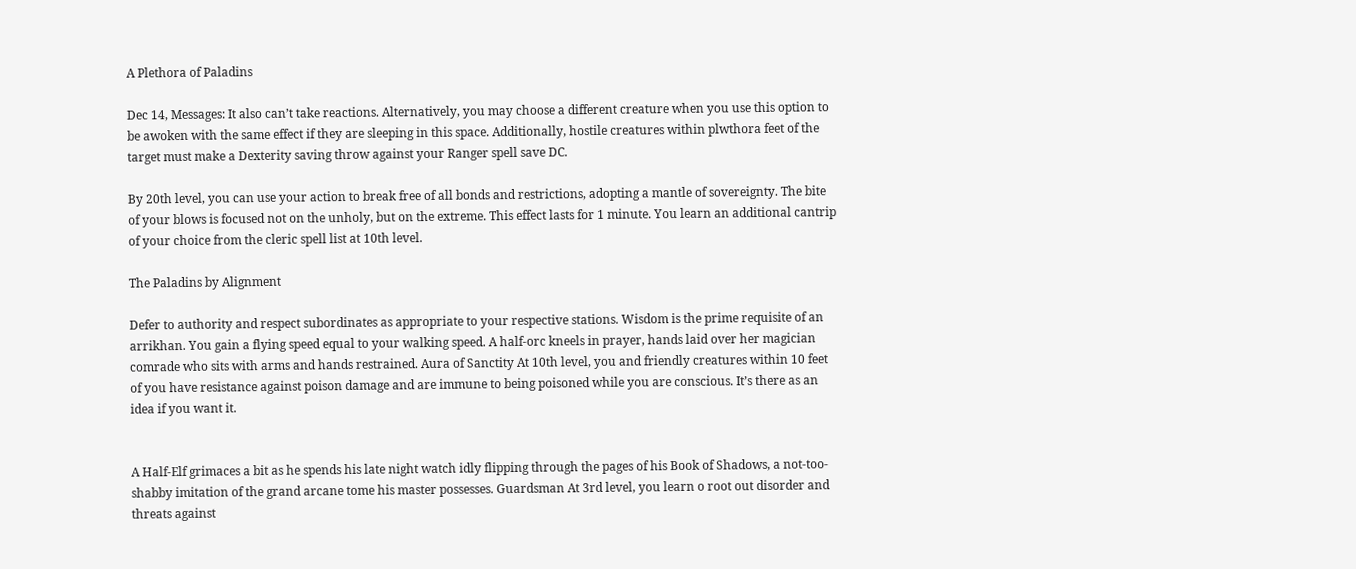A Plethora of Paladins

Dec 14, Messages: It also can’t take reactions. Alternatively, you may choose a different creature when you use this option to be awoken with the same effect if they are sleeping in this space. Additionally, hostile creatures within plwthora feet of the target must make a Dexterity saving throw against your Ranger spell save DC.

By 20th level, you can use your action to break free of all bonds and restrictions, adopting a mantle of sovereignty. The bite of your blows is focused not on the unholy, but on the extreme. This effect lasts for 1 minute. You learn an additional cantrip of your choice from the cleric spell list at 10th level.

The Paladins by Alignment

Defer to authority and respect subordinates as appropriate to your respective stations. Wisdom is the prime requisite of an arrikhan. You gain a flying speed equal to your walking speed. A half-orc kneels in prayer, hands laid over her magician comrade who sits with arms and hands restrained. Aura of Sanctity At 10th level, you and friendly creatures within 10 feet of you have resistance against poison damage and are immune to being poisoned while you are conscious. It’s there as an idea if you want it.


A Half-Elf grimaces a bit as he spends his late night watch idly flipping through the pages of his Book of Shadows, a not-too-shabby imitation of the grand arcane tome his master possesses. Guardsman At 3rd level, you learn o root out disorder and threats against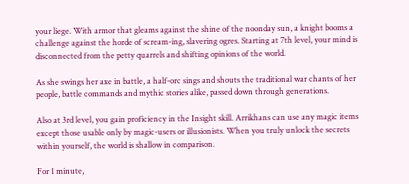your liege. With armor that gleams against the shine of the noonday sun, a knight booms a challenge against the horde of scream-ing, slavering ogres. Starting at 7th level, your mind is disconnected from the petty quarrels and shifting opinions of the world.

As she swings her axe in battle, a half-orc sings and shouts the traditional war chants of her people, battle commands and mythic stories alike, passed down through generations.

Also at 3rd level, you gain proficiency in the Insight skill. Arrikhans can use any magic items except those usable only by magic-users or illusionists. When you truly unlock the secrets within yourself, the world is shallow in comparison.

For 1 minute,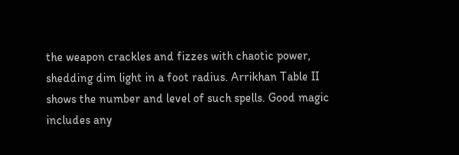the weapon crackles and fizzes with chaotic power, shedding dim light in a foot radius. Arrikhan Table II shows the number and level of such spells. Good magic includes any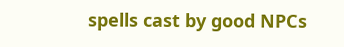spells cast by good NPCs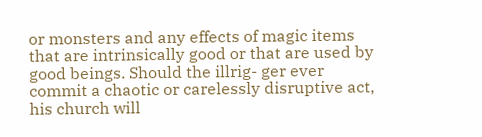or monsters and any effects of magic items that are intrinsically good or that are used by good beings. Should the illrig- ger ever commit a chaotic or carelessly disruptive act, his church will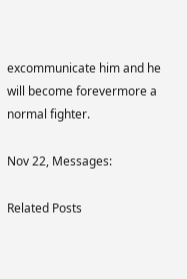excommunicate him and he will become forevermore a normal fighter.

Nov 22, Messages:

Related Posts